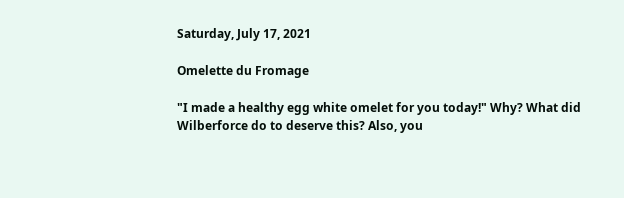Saturday, July 17, 2021

Omelette du Fromage

"I made a healthy egg white omelet for you today!" Why? What did Wilberforce do to deserve this? Also, you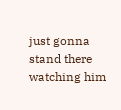just gonna stand there watching him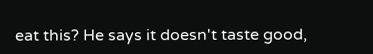eat this? He says it doesn't taste good,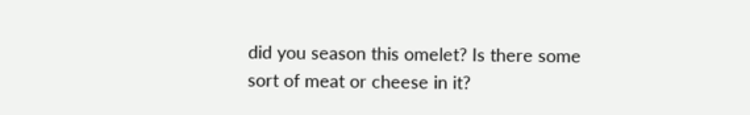did you season this omelet? Is there some sort of meat or cheese in it?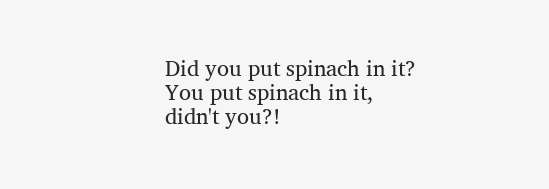Did you put spinach in it? You put spinach in it, didn't you?!